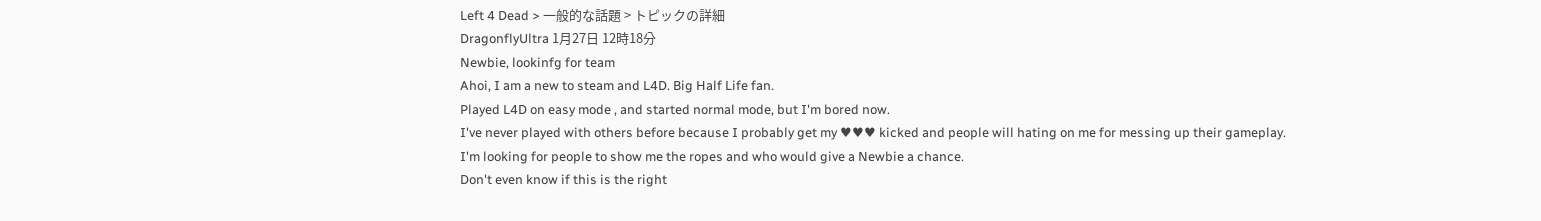Left 4 Dead > 一般的な話題 > トピックの詳細
DragonflyUltra 1月27日 12時18分
Newbie, lookinfg for team
Ahoi, I am a new to steam and L4D. Big Half Life fan.
Played L4D on easy mode , and started normal mode, but I'm bored now.
I've never played with others before because I probably get my ♥♥♥ kicked and people will hating on me for messing up their gameplay.
I'm looking for people to show me the ropes and who would give a Newbie a chance.
Don't even know if this is the right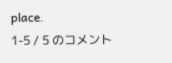place.
1-5 / 5 のコメント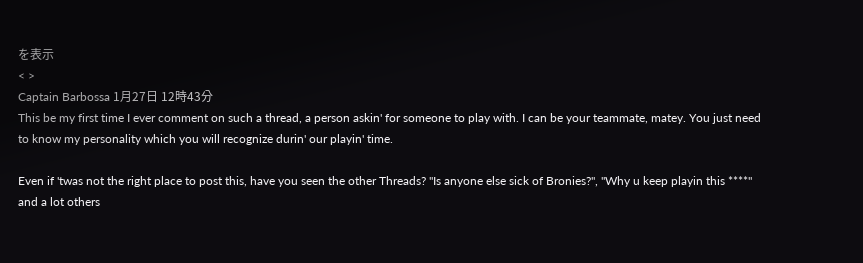を表示
< >
Captain Barbossa 1月27日 12時43分
This be my first time I ever comment on such a thread, a person askin' for someone to play with. I can be your teammate, matey. You just need to know my personality which you will recognize durin' our playin' time.

Even if 'twas not the right place to post this, have you seen the other Threads? "Is anyone else sick of Bronies?", "Why u keep playin this ****" and a lot others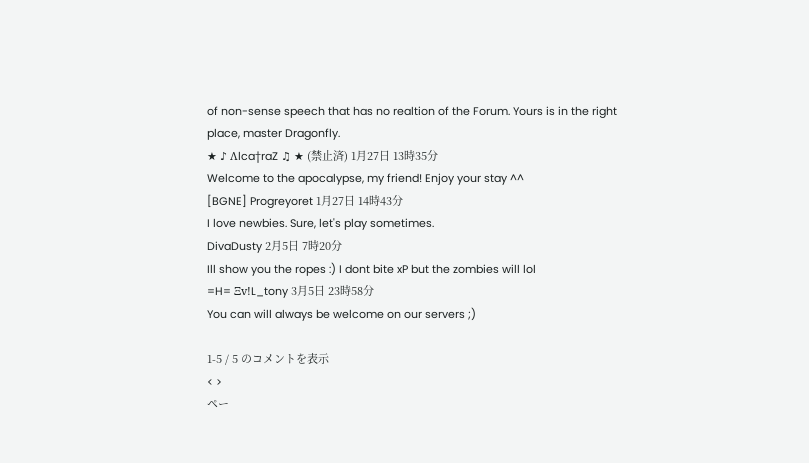of non-sense speech that has no realtion of the Forum. Yours is in the right place, master Dragonfly.
★ ♪ Λlca†raZ ♫ ★ (禁止済) 1月27日 13時35分
Welcome to the apocalypse, my friend! Enjoy your stay ^^
[BGNE] Progreyoret 1月27日 14時43分
I love newbies. Sure, let's play sometimes.
DivaDusty 2月5日 7時20分
Ill show you the ropes :) I dont bite xP but the zombies will lol
=H= Ξv!L_tony 3月5日 23時58分
You can will always be welcome on our servers ;)

1-5 / 5 のコメントを表示
< >
ペー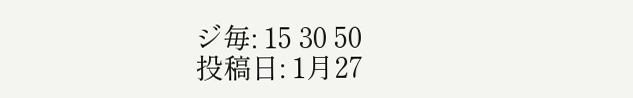ジ毎: 15 30 50
投稿日: 1月27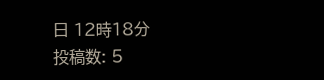日 12時18分
投稿数: 5